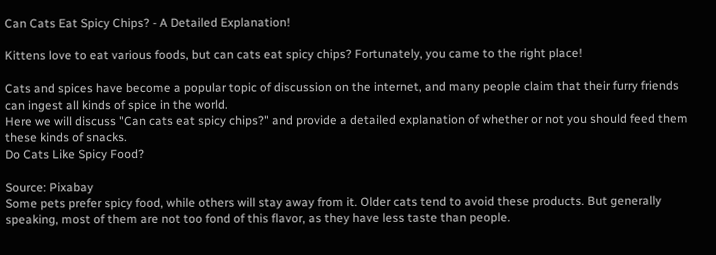Can Cats Eat Spicy Chips? - A Detailed Explanation!

Kittens love to eat various foods, but can cats eat spicy chips? Fortunately, you came to the right place!

Cats and spices have become a popular topic of discussion on the internet, and many people claim that their furry friends can ingest all kinds of spice in the world.
Here we will discuss "Can cats eat spicy chips?" and provide a detailed explanation of whether or not you should feed them these kinds of snacks.
Do Cats Like Spicy Food?

Source: Pixabay
Some pets prefer spicy food, while others will stay away from it. Older cats tend to avoid these products. But generally speaking, most of them are not too fond of this flavor, as they have less taste than people.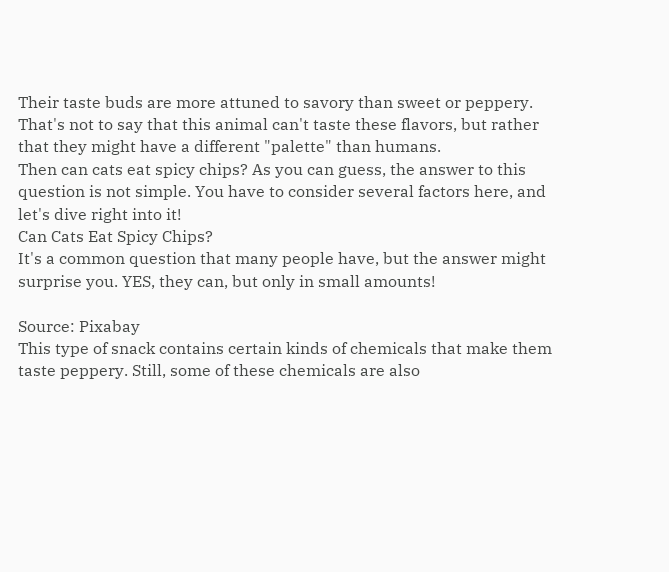Their taste buds are more attuned to savory than sweet or peppery. That's not to say that this animal can't taste these flavors, but rather that they might have a different "palette" than humans.
Then can cats eat spicy chips? As you can guess, the answer to this question is not simple. You have to consider several factors here, and let's dive right into it!
Can Cats Eat Spicy Chips?
It's a common question that many people have, but the answer might surprise you. YES, they can, but only in small amounts!

Source: Pixabay
This type of snack contains certain kinds of chemicals that make them taste peppery. Still, some of these chemicals are also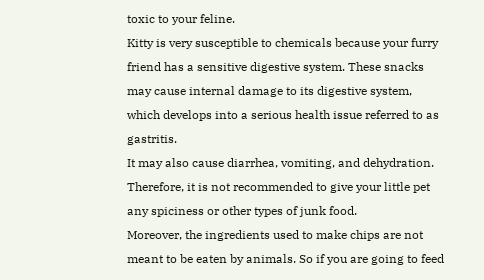toxic to your feline.
Kitty is very susceptible to chemicals because your furry friend has a sensitive digestive system. These snacks may cause internal damage to its digestive system, which develops into a serious health issue referred to as gastritis.
It may also cause diarrhea, vomiting, and dehydration. Therefore, it is not recommended to give your little pet any spiciness or other types of junk food.
Moreover, the ingredients used to make chips are not meant to be eaten by animals. So if you are going to feed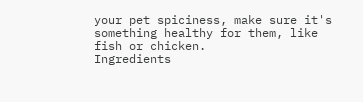your pet spiciness, make sure it's something healthy for them, like fish or chicken.
Ingredients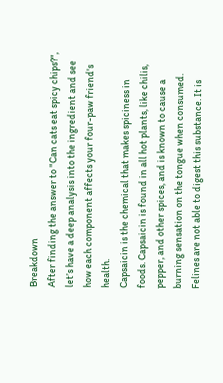Breakdown
After finding the answer to "Can cats eat spicy chips?", let’s have a deep analysis into the ingredient and see how each component affects your four-paw friend's health.
Capsaicin is the chemical that makes spiciness in foods. Capsaicin is found in all hot plants, like chilis, pepper, and other spices, and is known to cause a burning sensation on the tongue when consumed.
Felines are not able to digest this substance. It is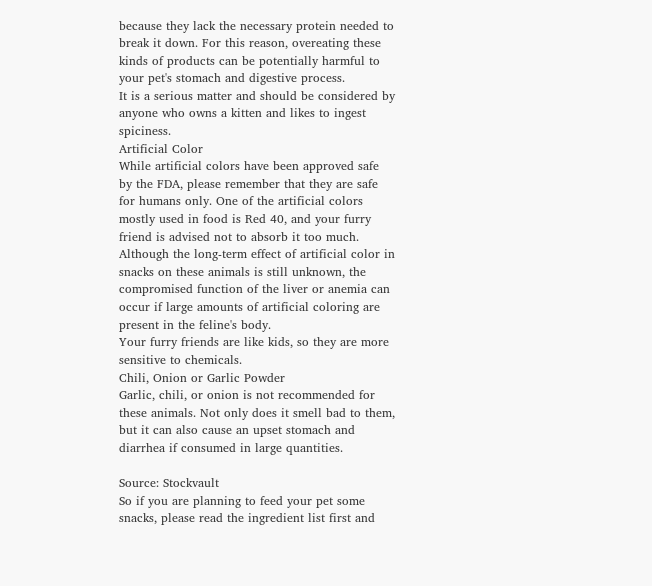because they lack the necessary protein needed to break it down. For this reason, overeating these kinds of products can be potentially harmful to your pet's stomach and digestive process.
It is a serious matter and should be considered by anyone who owns a kitten and likes to ingest spiciness.
Artificial Color
While artificial colors have been approved safe by the FDA, please remember that they are safe for humans only. One of the artificial colors mostly used in food is Red 40, and your furry friend is advised not to absorb it too much.
Although the long-term effect of artificial color in snacks on these animals is still unknown, the compromised function of the liver or anemia can occur if large amounts of artificial coloring are present in the feline's body.
Your furry friends are like kids, so they are more sensitive to chemicals.
Chili, Onion or Garlic Powder
Garlic, chili, or onion is not recommended for these animals. Not only does it smell bad to them, but it can also cause an upset stomach and diarrhea if consumed in large quantities.

Source: Stockvault
So if you are planning to feed your pet some snacks, please read the ingredient list first and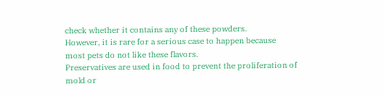check whether it contains any of these powders.
However, it is rare for a serious case to happen because most pets do not like these flavors.
Preservatives are used in food to prevent the proliferation of mold or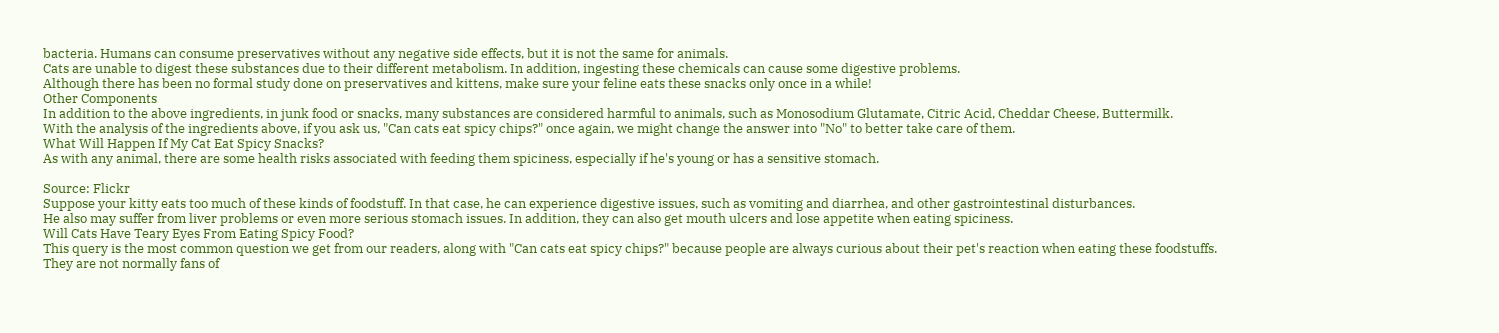bacteria. Humans can consume preservatives without any negative side effects, but it is not the same for animals.
Cats are unable to digest these substances due to their different metabolism. In addition, ingesting these chemicals can cause some digestive problems.
Although there has been no formal study done on preservatives and kittens, make sure your feline eats these snacks only once in a while!
Other Components
In addition to the above ingredients, in junk food or snacks, many substances are considered harmful to animals, such as Monosodium Glutamate, Citric Acid, Cheddar Cheese, Buttermilk.
With the analysis of the ingredients above, if you ask us, "Can cats eat spicy chips?" once again, we might change the answer into "No" to better take care of them.
What Will Happen If My Cat Eat Spicy Snacks?
As with any animal, there are some health risks associated with feeding them spiciness, especially if he's young or has a sensitive stomach.

Source: Flickr
Suppose your kitty eats too much of these kinds of foodstuff. In that case, he can experience digestive issues, such as vomiting and diarrhea, and other gastrointestinal disturbances.
He also may suffer from liver problems or even more serious stomach issues. In addition, they can also get mouth ulcers and lose appetite when eating spiciness.
Will Cats Have Teary Eyes From Eating Spicy Food?
This query is the most common question we get from our readers, along with "Can cats eat spicy chips?" because people are always curious about their pet's reaction when eating these foodstuffs.
They are not normally fans of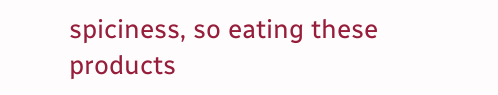spiciness, so eating these products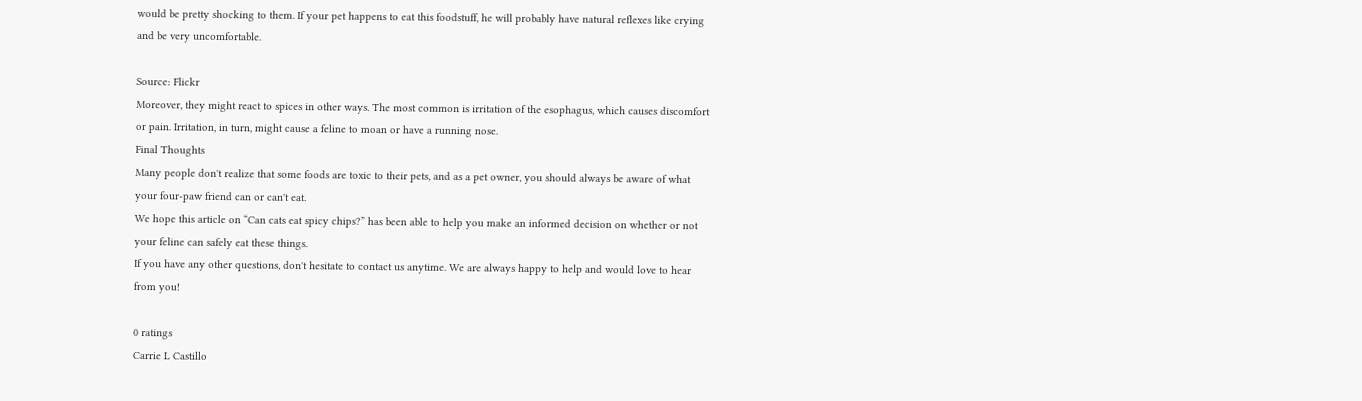would be pretty shocking to them. If your pet happens to eat this foodstuff, he will probably have natural reflexes like crying and be very uncomfortable.

Source: Flickr
Moreover, they might react to spices in other ways. The most common is irritation of the esophagus, which causes discomfort or pain. Irritation, in turn, might cause a feline to moan or have a running nose.
Final Thoughts
Many people don't realize that some foods are toxic to their pets, and as a pet owner, you should always be aware of what your four-paw friend can or can't eat.
We hope this article on “Can cats eat spicy chips?” has been able to help you make an informed decision on whether or not your feline can safely eat these things.
If you have any other questions, don't hesitate to contact us anytime. We are always happy to help and would love to hear from you!

0 ratings
Carrie L Castillo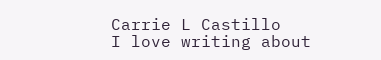Carrie L Castillo
I love writing about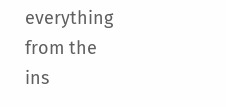everything from the ins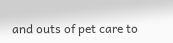and outs of pet care to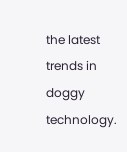the latest trends in doggy technology.